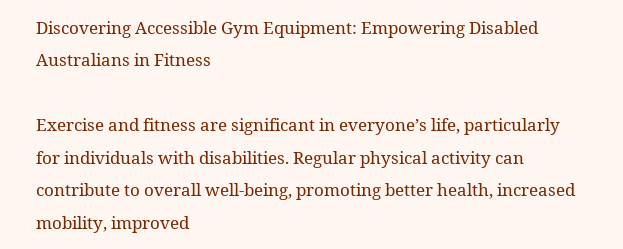Discovering Accessible Gym Equipment: Empowering Disabled Australians in Fitness

Exercise and fitness are significant in everyone’s life, particularly for individuals with disabilities. Regular physical activity can contribute to overall well-being, promoting better health, increased mobility, improved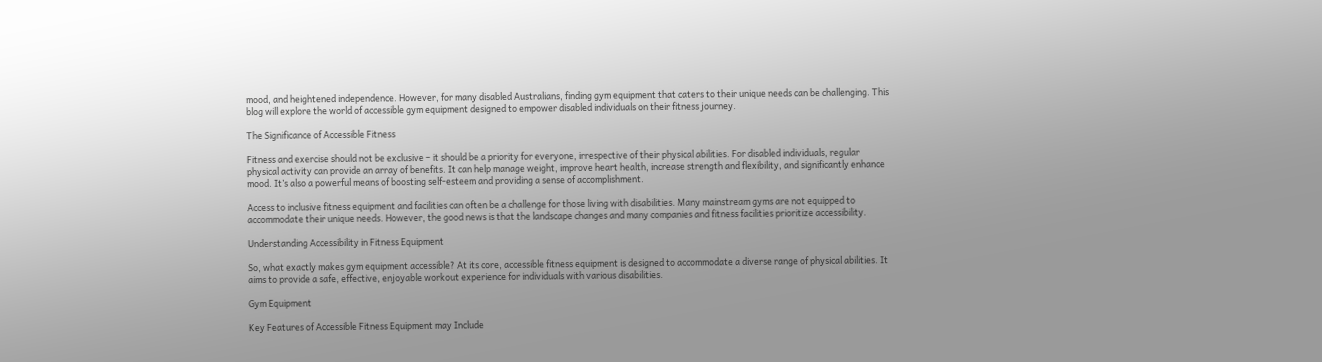mood, and heightened independence. However, for many disabled Australians, finding gym equipment that caters to their unique needs can be challenging. This blog will explore the world of accessible gym equipment designed to empower disabled individuals on their fitness journey.

The Significance of Accessible Fitness

Fitness and exercise should not be exclusive – it should be a priority for everyone, irrespective of their physical abilities. For disabled individuals, regular physical activity can provide an array of benefits. It can help manage weight, improve heart health, increase strength and flexibility, and significantly enhance mood. It’s also a powerful means of boosting self-esteem and providing a sense of accomplishment.

Access to inclusive fitness equipment and facilities can often be a challenge for those living with disabilities. Many mainstream gyms are not equipped to accommodate their unique needs. However, the good news is that the landscape changes and many companies and fitness facilities prioritize accessibility.

Understanding Accessibility in Fitness Equipment

So, what exactly makes gym equipment accessible? At its core, accessible fitness equipment is designed to accommodate a diverse range of physical abilities. It aims to provide a safe, effective, enjoyable workout experience for individuals with various disabilities.

Gym Equipment

Key Features of Accessible Fitness Equipment may Include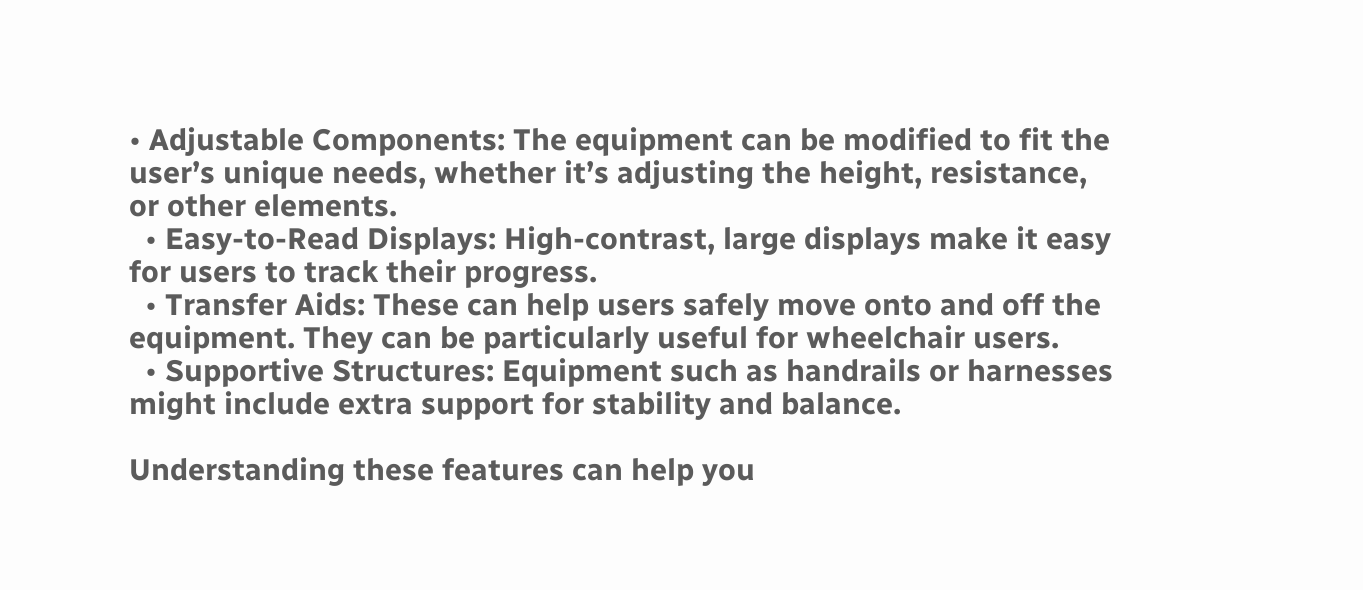• Adjustable Components: The equipment can be modified to fit the user’s unique needs, whether it’s adjusting the height, resistance, or other elements.
  • Easy-to-Read Displays: High-contrast, large displays make it easy for users to track their progress.
  • Transfer Aids: These can help users safely move onto and off the equipment. They can be particularly useful for wheelchair users.
  • Supportive Structures: Equipment such as handrails or harnesses might include extra support for stability and balance.

Understanding these features can help you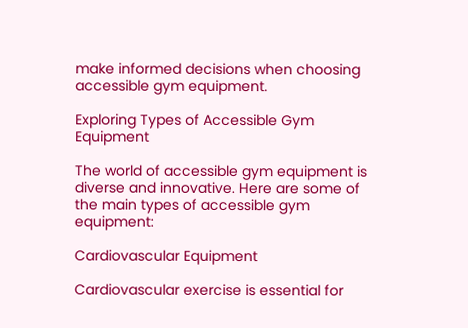make informed decisions when choosing accessible gym equipment.

Exploring Types of Accessible Gym Equipment

The world of accessible gym equipment is diverse and innovative. Here are some of the main types of accessible gym equipment:

Cardiovascular Equipment

Cardiovascular exercise is essential for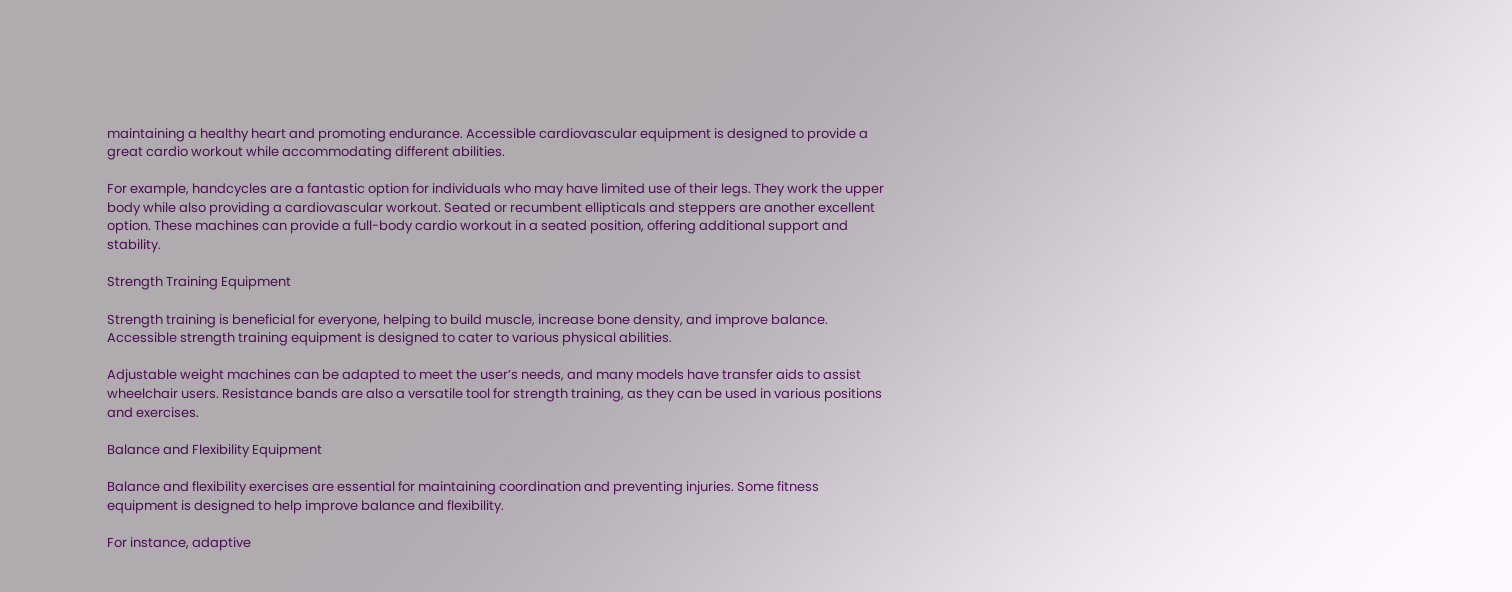maintaining a healthy heart and promoting endurance. Accessible cardiovascular equipment is designed to provide a great cardio workout while accommodating different abilities.

For example, handcycles are a fantastic option for individuals who may have limited use of their legs. They work the upper body while also providing a cardiovascular workout. Seated or recumbent ellipticals and steppers are another excellent option. These machines can provide a full-body cardio workout in a seated position, offering additional support and stability.

Strength Training Equipment

Strength training is beneficial for everyone, helping to build muscle, increase bone density, and improve balance. Accessible strength training equipment is designed to cater to various physical abilities.

Adjustable weight machines can be adapted to meet the user’s needs, and many models have transfer aids to assist wheelchair users. Resistance bands are also a versatile tool for strength training, as they can be used in various positions and exercises.

Balance and Flexibility Equipment

Balance and flexibility exercises are essential for maintaining coordination and preventing injuries. Some fitness equipment is designed to help improve balance and flexibility.

For instance, adaptive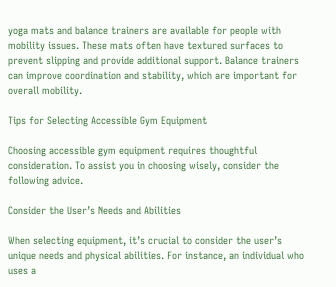yoga mats and balance trainers are available for people with mobility issues. These mats often have textured surfaces to prevent slipping and provide additional support. Balance trainers can improve coordination and stability, which are important for overall mobility.

Tips for Selecting Accessible Gym Equipment

Choosing accessible gym equipment requires thoughtful consideration. To assist you in choosing wisely, consider the following advice.

Consider the User’s Needs and Abilities

When selecting equipment, it’s crucial to consider the user’s unique needs and physical abilities. For instance, an individual who uses a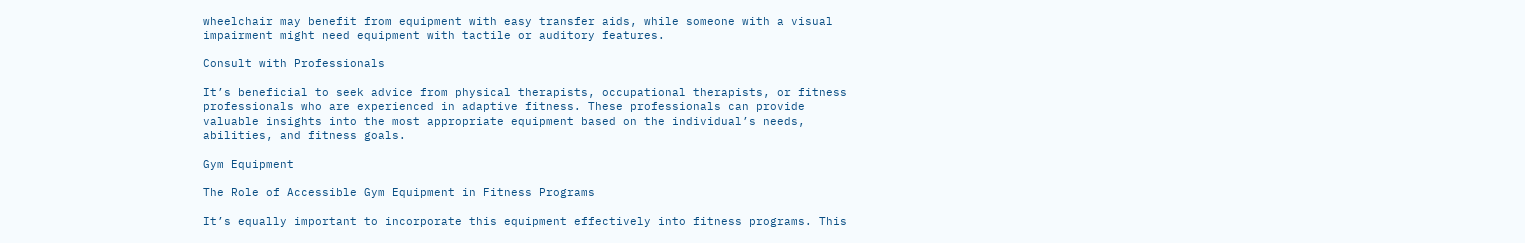wheelchair may benefit from equipment with easy transfer aids, while someone with a visual impairment might need equipment with tactile or auditory features.

Consult with Professionals

It’s beneficial to seek advice from physical therapists, occupational therapists, or fitness professionals who are experienced in adaptive fitness. These professionals can provide valuable insights into the most appropriate equipment based on the individual’s needs, abilities, and fitness goals.

Gym Equipment

The Role of Accessible Gym Equipment in Fitness Programs

It’s equally important to incorporate this equipment effectively into fitness programs. This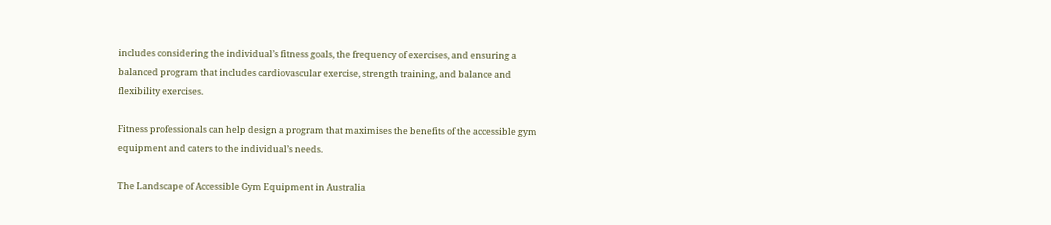includes considering the individual’s fitness goals, the frequency of exercises, and ensuring a balanced program that includes cardiovascular exercise, strength training, and balance and flexibility exercises.

Fitness professionals can help design a program that maximises the benefits of the accessible gym equipment and caters to the individual’s needs.

The Landscape of Accessible Gym Equipment in Australia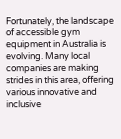Fortunately, the landscape of accessible gym equipment in Australia is evolving. Many local companies are making strides in this area, offering various innovative and inclusive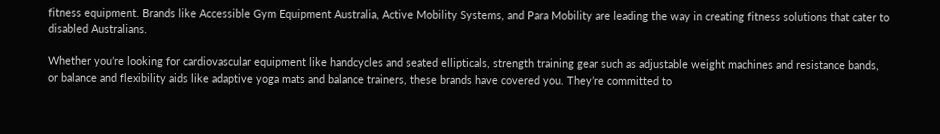fitness equipment. Brands like Accessible Gym Equipment Australia, Active Mobility Systems, and Para Mobility are leading the way in creating fitness solutions that cater to disabled Australians.

Whether you’re looking for cardiovascular equipment like handcycles and seated ellipticals, strength training gear such as adjustable weight machines and resistance bands, or balance and flexibility aids like adaptive yoga mats and balance trainers, these brands have covered you. They’re committed to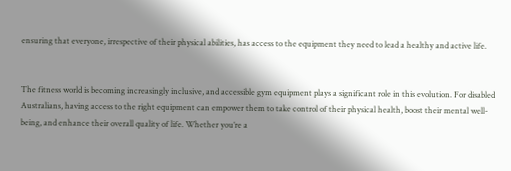ensuring that everyone, irrespective of their physical abilities, has access to the equipment they need to lead a healthy and active life.


The fitness world is becoming increasingly inclusive, and accessible gym equipment plays a significant role in this evolution. For disabled Australians, having access to the right equipment can empower them to take control of their physical health, boost their mental well-being, and enhance their overall quality of life. Whether you’re a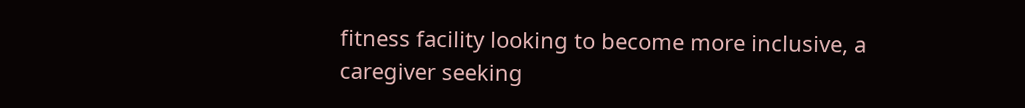fitness facility looking to become more inclusive, a caregiver seeking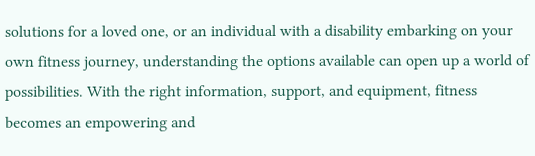solutions for a loved one, or an individual with a disability embarking on your own fitness journey, understanding the options available can open up a world of possibilities. With the right information, support, and equipment, fitness becomes an empowering and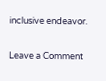inclusive endeavor.


Leave a Comment